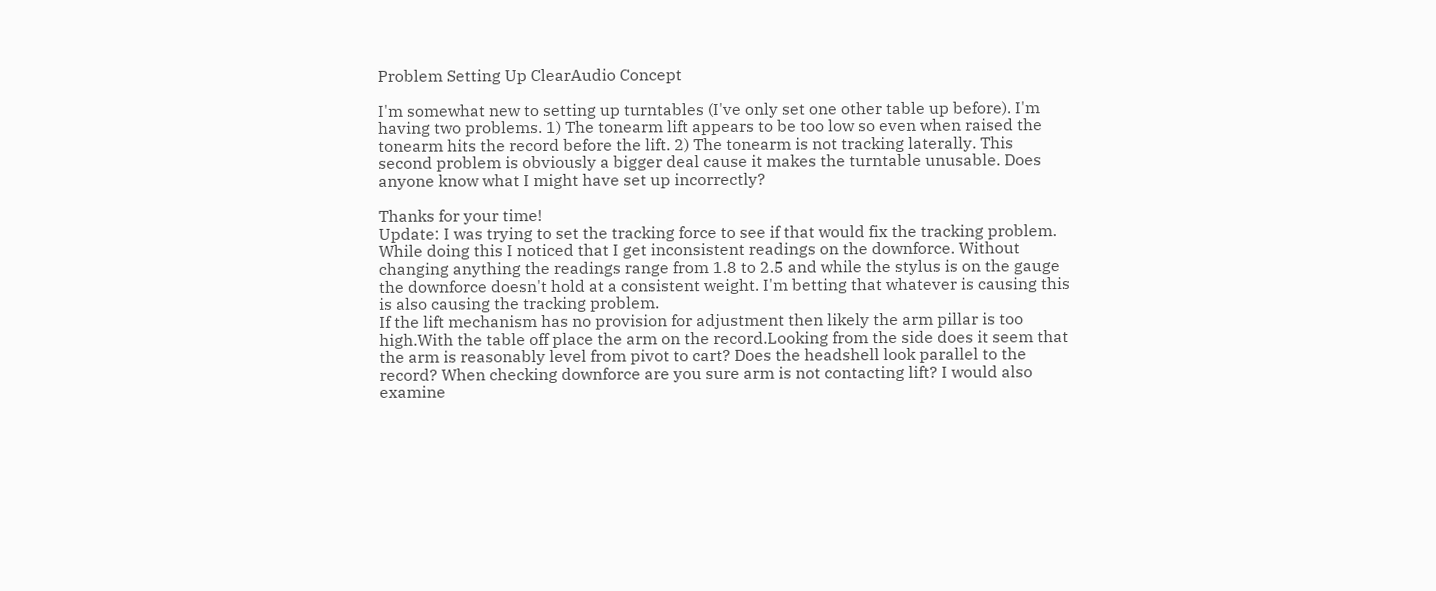Problem Setting Up ClearAudio Concept

I'm somewhat new to setting up turntables (I've only set one other table up before). I'm having two problems. 1) The tonearm lift appears to be too low so even when raised the tonearm hits the record before the lift. 2) The tonearm is not tracking laterally. This second problem is obviously a bigger deal cause it makes the turntable unusable. Does anyone know what I might have set up incorrectly?

Thanks for your time!
Update: I was trying to set the tracking force to see if that would fix the tracking problem. While doing this I noticed that I get inconsistent readings on the downforce. Without changing anything the readings range from 1.8 to 2.5 and while the stylus is on the gauge the downforce doesn't hold at a consistent weight. I'm betting that whatever is causing this is also causing the tracking problem.
If the lift mechanism has no provision for adjustment then likely the arm pillar is too high.With the table off place the arm on the record.Looking from the side does it seem that the arm is reasonably level from pivot to cart? Does the headshell look parallel to the record? When checking downforce are you sure arm is not contacting lift? I would also examine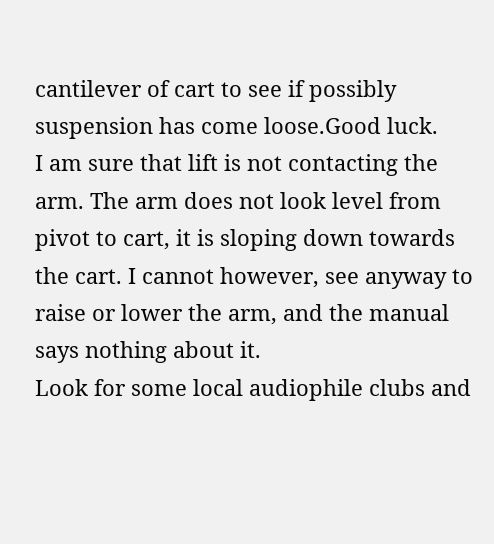cantilever of cart to see if possibly suspension has come loose.Good luck.
I am sure that lift is not contacting the arm. The arm does not look level from pivot to cart, it is sloping down towards the cart. I cannot however, see anyway to raise or lower the arm, and the manual says nothing about it.
Look for some local audiophile clubs and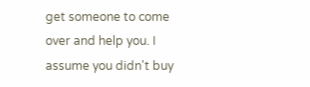get someone to come over and help you. I assume you didn't buy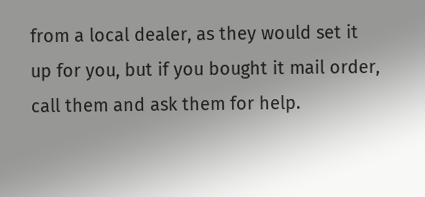from a local dealer, as they would set it up for you, but if you bought it mail order, call them and ask them for help.